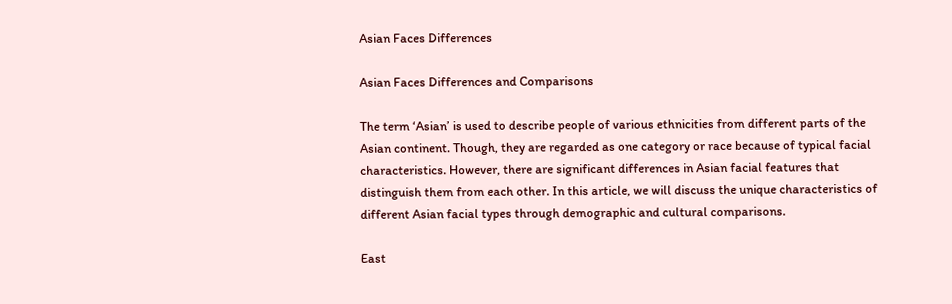Asian Faces Differences

Asian Faces Differences and Comparisons

The term ‘Asian’ is used to describe people of various ethnicities from different parts of the Asian continent. Though, they are regarded as one category or race because of typical facial characteristics. However, there are significant differences in Asian facial features that distinguish them from each other. In this article, we will discuss the unique characteristics of different Asian facial types through demographic and cultural comparisons.

East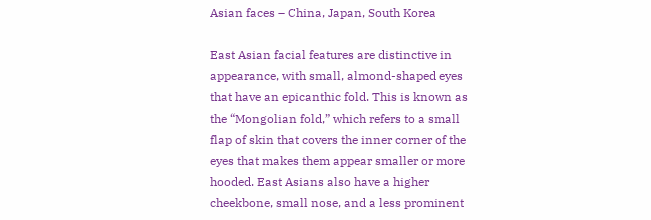Asian faces – China, Japan, South Korea

East Asian facial features are distinctive in appearance, with small, almond-shaped eyes that have an epicanthic fold. This is known as the “Mongolian fold,” which refers to a small flap of skin that covers the inner corner of the eyes that makes them appear smaller or more hooded. East Asians also have a higher cheekbone, small nose, and a less prominent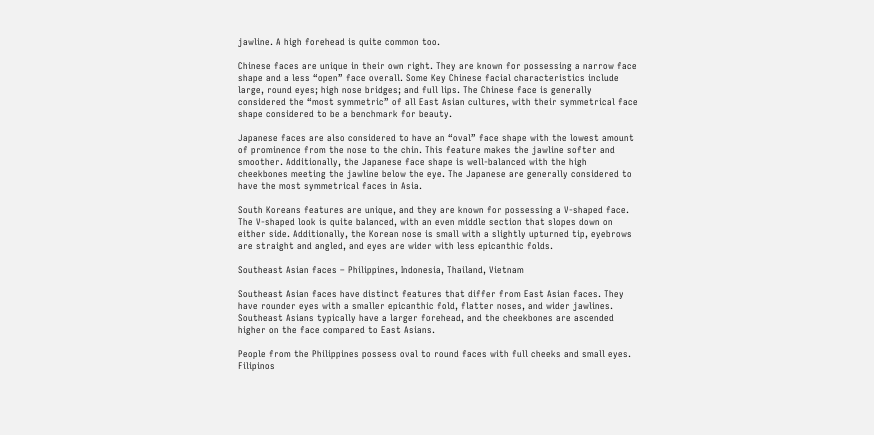jawline. A high forehead is quite common too.

Chinese faces are unique in their own right. They are known for possessing a narrow face shape and a less “open” face overall. Some Key Chinese facial characteristics include large, round eyes; high nose bridges; and full lips. The Chinese face is generally considered the “most symmetric” of all East Asian cultures, with their symmetrical face shape considered to be a benchmark for beauty.

Japanese faces are also considered to have an “oval” face shape with the lowest amount of prominence from the nose to the chin. This feature makes the jawline softer and smoother. Additionally, the Japanese face shape is well-balanced with the high cheekbones meeting the jawline below the eye. The Japanese are generally considered to have the most symmetrical faces in Asia.

South Koreans features are unique, and they are known for possessing a V-shaped face. The V-shaped look is quite balanced, with an even middle section that slopes down on either side. Additionally, the Korean nose is small with a slightly upturned tip, eyebrows are straight and angled, and eyes are wider with less epicanthic folds.

Southeast Asian faces – Philippines, Indonesia, Thailand, Vietnam

Southeast Asian faces have distinct features that differ from East Asian faces. They have rounder eyes with a smaller epicanthic fold, flatter noses, and wider jawlines. Southeast Asians typically have a larger forehead, and the cheekbones are ascended higher on the face compared to East Asians.

People from the Philippines possess oval to round faces with full cheeks and small eyes. Filipinos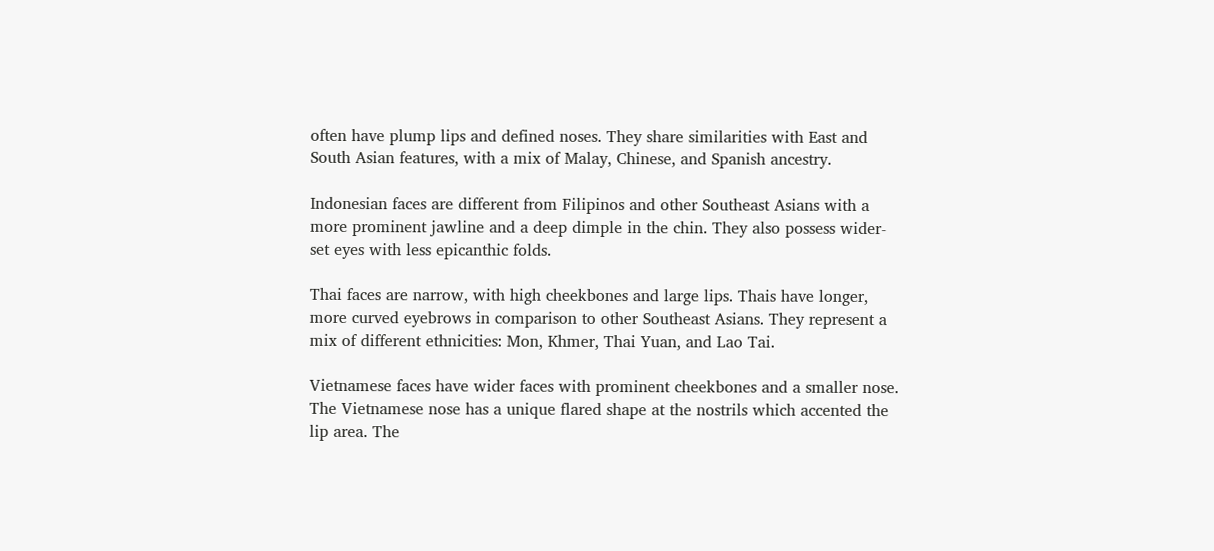often have plump lips and defined noses. They share similarities with East and South Asian features, with a mix of Malay, Chinese, and Spanish ancestry.

Indonesian faces are different from Filipinos and other Southeast Asians with a more prominent jawline and a deep dimple in the chin. They also possess wider-set eyes with less epicanthic folds.

Thai faces are narrow, with high cheekbones and large lips. Thais have longer, more curved eyebrows in comparison to other Southeast Asians. They represent a mix of different ethnicities: Mon, Khmer, Thai Yuan, and Lao Tai.

Vietnamese faces have wider faces with prominent cheekbones and a smaller nose. The Vietnamese nose has a unique flared shape at the nostrils which accented the lip area. The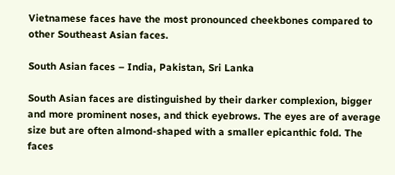Vietnamese faces have the most pronounced cheekbones compared to other Southeast Asian faces.

South Asian faces – India, Pakistan, Sri Lanka

South Asian faces are distinguished by their darker complexion, bigger and more prominent noses, and thick eyebrows. The eyes are of average size but are often almond-shaped with a smaller epicanthic fold. The faces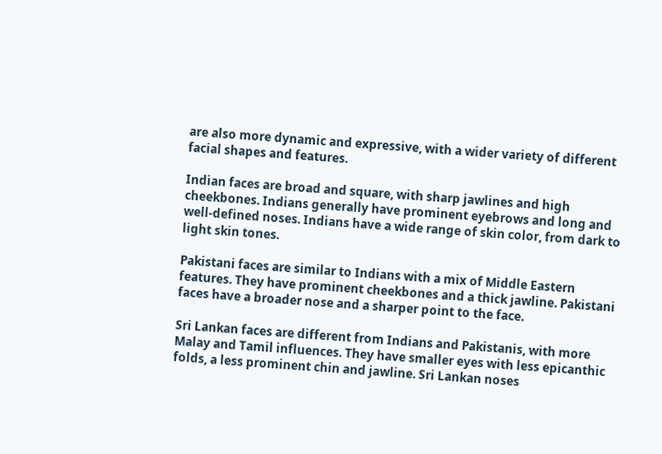are also more dynamic and expressive, with a wider variety of different facial shapes and features.

Indian faces are broad and square, with sharp jawlines and high cheekbones. Indians generally have prominent eyebrows and long and well-defined noses. Indians have a wide range of skin color, from dark to light skin tones.

Pakistani faces are similar to Indians with a mix of Middle Eastern features. They have prominent cheekbones and a thick jawline. Pakistani faces have a broader nose and a sharper point to the face.

Sri Lankan faces are different from Indians and Pakistanis, with more Malay and Tamil influences. They have smaller eyes with less epicanthic folds, a less prominent chin and jawline. Sri Lankan noses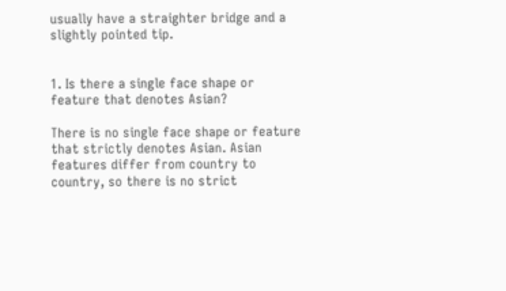usually have a straighter bridge and a slightly pointed tip.


1. Is there a single face shape or feature that denotes Asian?

There is no single face shape or feature that strictly denotes Asian. Asian features differ from country to country, so there is no strict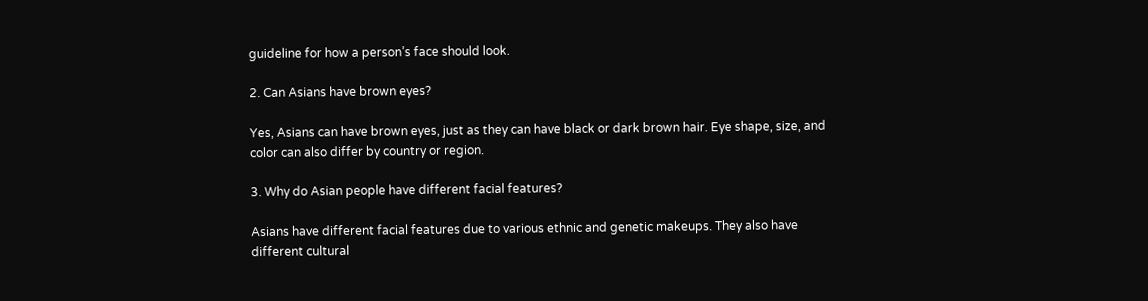guideline for how a person’s face should look.

2. Can Asians have brown eyes?

Yes, Asians can have brown eyes, just as they can have black or dark brown hair. Eye shape, size, and color can also differ by country or region.

3. Why do Asian people have different facial features?

Asians have different facial features due to various ethnic and genetic makeups. They also have different cultural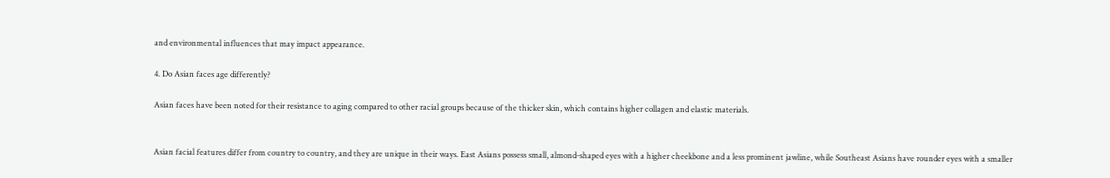and environmental influences that may impact appearance.

4. Do Asian faces age differently?

Asian faces have been noted for their resistance to aging compared to other racial groups because of the thicker skin, which contains higher collagen and elastic materials.


Asian facial features differ from country to country, and they are unique in their ways. East Asians possess small, almond-shaped eyes with a higher cheekbone and a less prominent jawline, while Southeast Asians have rounder eyes with a smaller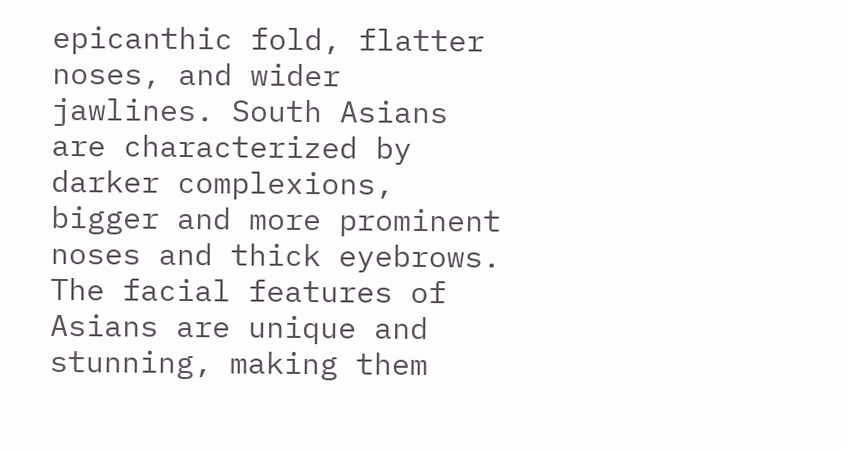epicanthic fold, flatter noses, and wider jawlines. South Asians are characterized by darker complexions, bigger and more prominent noses and thick eyebrows. The facial features of Asians are unique and stunning, making them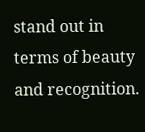stand out in terms of beauty and recognition.